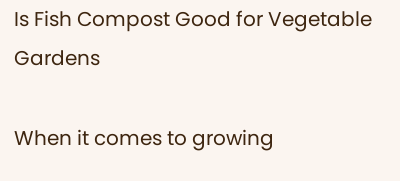Is Fish Compost Good for Vegetable Gardens

When it comes to growing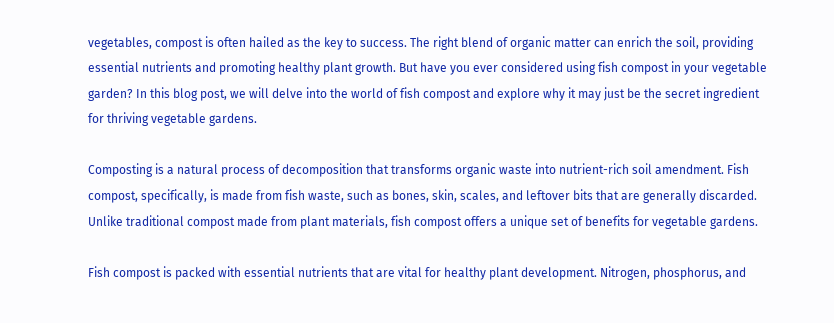vegetables, compost is often hailed as the key to success. The right blend of organic matter can enrich the soil, providing essential nutrients and promoting healthy plant growth. But have you ever considered using fish compost in your vegetable garden? In this blog post, we will delve into the world of fish compost and explore why it may just be the secret ingredient for thriving vegetable gardens.

Composting is a natural process of decomposition that transforms organic waste into nutrient-rich soil amendment. Fish compost, specifically, is made from fish waste, such as bones, skin, scales, and leftover bits that are generally discarded. Unlike traditional compost made from plant materials, fish compost offers a unique set of benefits for vegetable gardens.

Fish compost is packed with essential nutrients that are vital for healthy plant development. Nitrogen, phosphorus, and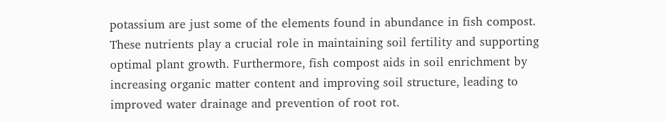potassium are just some of the elements found in abundance in fish compost. These nutrients play a crucial role in maintaining soil fertility and supporting optimal plant growth. Furthermore, fish compost aids in soil enrichment by increasing organic matter content and improving soil structure, leading to improved water drainage and prevention of root rot.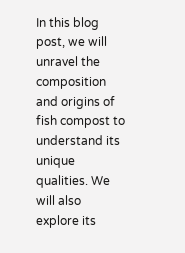In this blog post, we will unravel the composition and origins of fish compost to understand its unique qualities. We will also explore its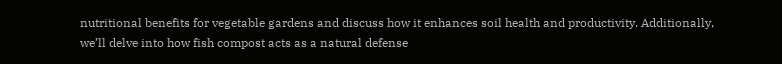nutritional benefits for vegetable gardens and discuss how it enhances soil health and productivity. Additionally, we’ll delve into how fish compost acts as a natural defense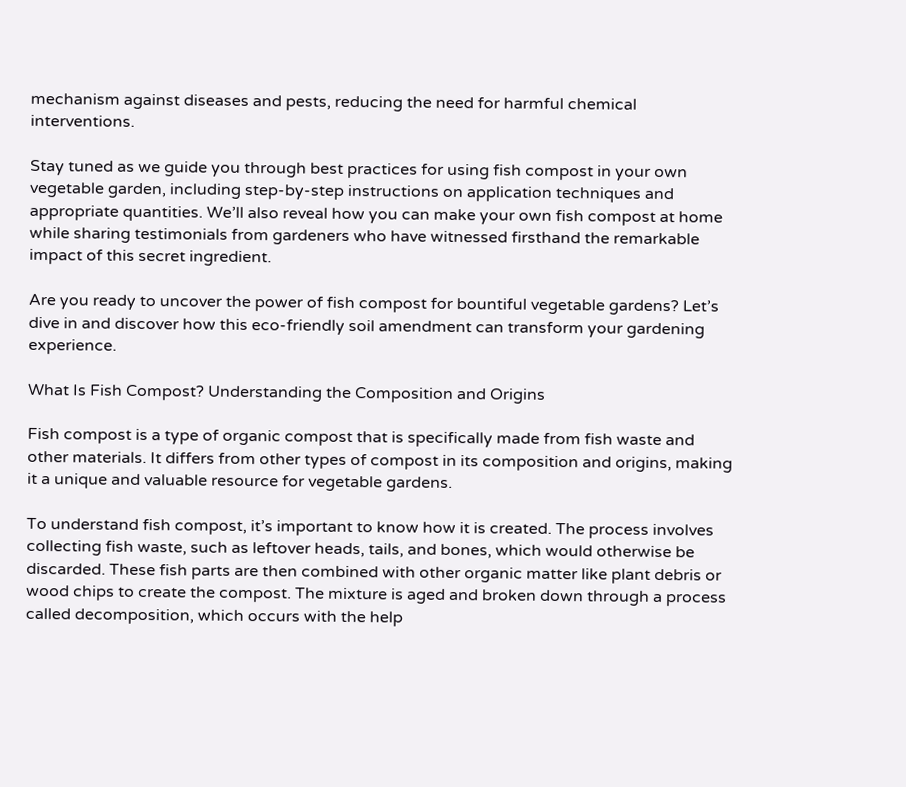mechanism against diseases and pests, reducing the need for harmful chemical interventions.

Stay tuned as we guide you through best practices for using fish compost in your own vegetable garden, including step-by-step instructions on application techniques and appropriate quantities. We’ll also reveal how you can make your own fish compost at home while sharing testimonials from gardeners who have witnessed firsthand the remarkable impact of this secret ingredient.

Are you ready to uncover the power of fish compost for bountiful vegetable gardens? Let’s dive in and discover how this eco-friendly soil amendment can transform your gardening experience.

What Is Fish Compost? Understanding the Composition and Origins

Fish compost is a type of organic compost that is specifically made from fish waste and other materials. It differs from other types of compost in its composition and origins, making it a unique and valuable resource for vegetable gardens.

To understand fish compost, it’s important to know how it is created. The process involves collecting fish waste, such as leftover heads, tails, and bones, which would otherwise be discarded. These fish parts are then combined with other organic matter like plant debris or wood chips to create the compost. The mixture is aged and broken down through a process called decomposition, which occurs with the help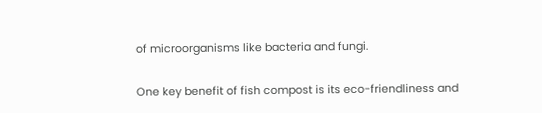of microorganisms like bacteria and fungi.

One key benefit of fish compost is its eco-friendliness and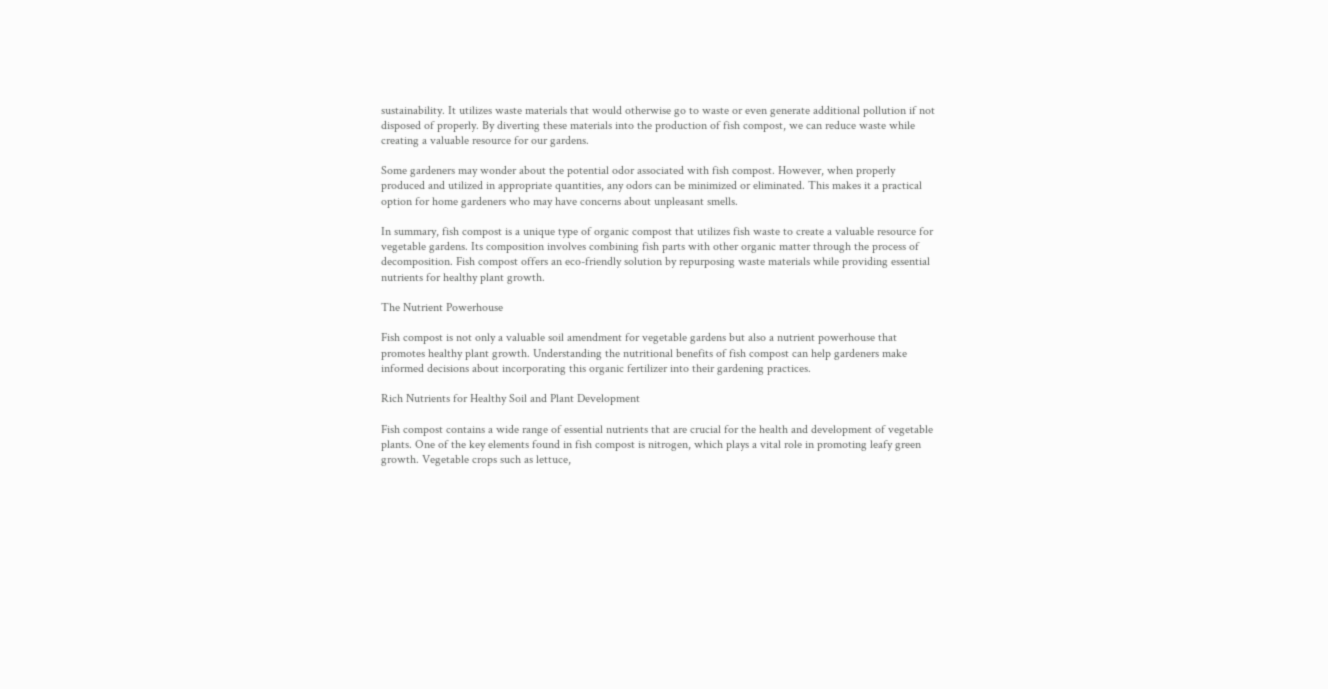sustainability. It utilizes waste materials that would otherwise go to waste or even generate additional pollution if not disposed of properly. By diverting these materials into the production of fish compost, we can reduce waste while creating a valuable resource for our gardens.

Some gardeners may wonder about the potential odor associated with fish compost. However, when properly produced and utilized in appropriate quantities, any odors can be minimized or eliminated. This makes it a practical option for home gardeners who may have concerns about unpleasant smells.

In summary, fish compost is a unique type of organic compost that utilizes fish waste to create a valuable resource for vegetable gardens. Its composition involves combining fish parts with other organic matter through the process of decomposition. Fish compost offers an eco-friendly solution by repurposing waste materials while providing essential nutrients for healthy plant growth.

The Nutrient Powerhouse

Fish compost is not only a valuable soil amendment for vegetable gardens but also a nutrient powerhouse that promotes healthy plant growth. Understanding the nutritional benefits of fish compost can help gardeners make informed decisions about incorporating this organic fertilizer into their gardening practices.

Rich Nutrients for Healthy Soil and Plant Development

Fish compost contains a wide range of essential nutrients that are crucial for the health and development of vegetable plants. One of the key elements found in fish compost is nitrogen, which plays a vital role in promoting leafy green growth. Vegetable crops such as lettuce,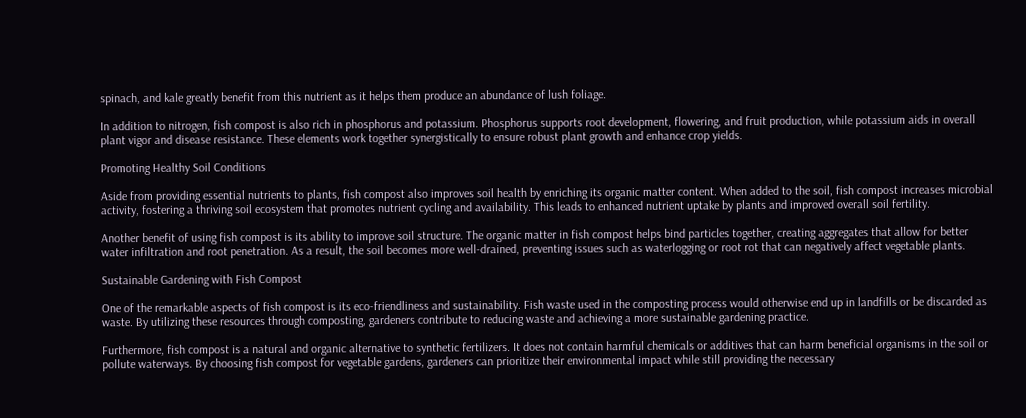spinach, and kale greatly benefit from this nutrient as it helps them produce an abundance of lush foliage.

In addition to nitrogen, fish compost is also rich in phosphorus and potassium. Phosphorus supports root development, flowering, and fruit production, while potassium aids in overall plant vigor and disease resistance. These elements work together synergistically to ensure robust plant growth and enhance crop yields.

Promoting Healthy Soil Conditions

Aside from providing essential nutrients to plants, fish compost also improves soil health by enriching its organic matter content. When added to the soil, fish compost increases microbial activity, fostering a thriving soil ecosystem that promotes nutrient cycling and availability. This leads to enhanced nutrient uptake by plants and improved overall soil fertility.

Another benefit of using fish compost is its ability to improve soil structure. The organic matter in fish compost helps bind particles together, creating aggregates that allow for better water infiltration and root penetration. As a result, the soil becomes more well-drained, preventing issues such as waterlogging or root rot that can negatively affect vegetable plants.

Sustainable Gardening with Fish Compost

One of the remarkable aspects of fish compost is its eco-friendliness and sustainability. Fish waste used in the composting process would otherwise end up in landfills or be discarded as waste. By utilizing these resources through composting, gardeners contribute to reducing waste and achieving a more sustainable gardening practice.

Furthermore, fish compost is a natural and organic alternative to synthetic fertilizers. It does not contain harmful chemicals or additives that can harm beneficial organisms in the soil or pollute waterways. By choosing fish compost for vegetable gardens, gardeners can prioritize their environmental impact while still providing the necessary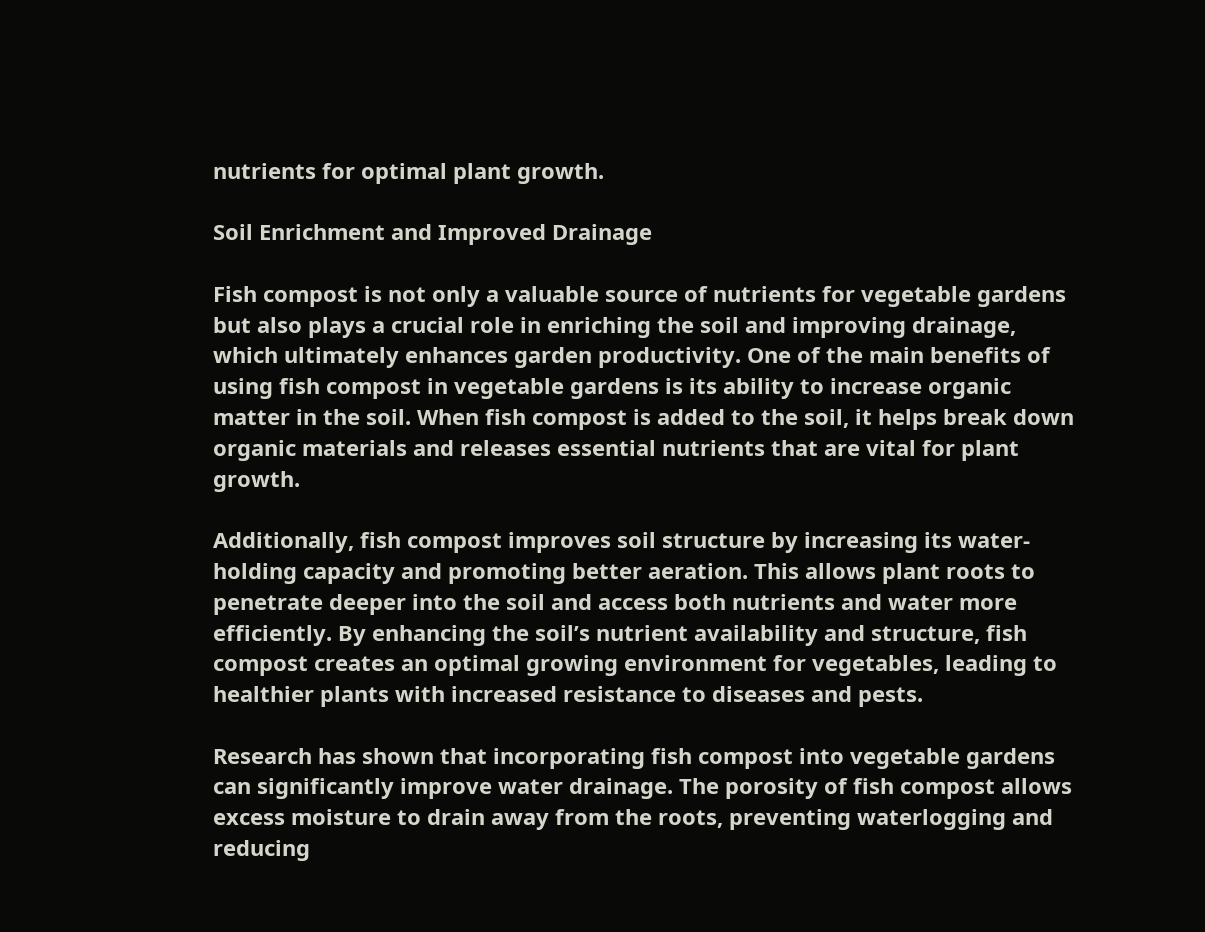nutrients for optimal plant growth.

Soil Enrichment and Improved Drainage

Fish compost is not only a valuable source of nutrients for vegetable gardens but also plays a crucial role in enriching the soil and improving drainage, which ultimately enhances garden productivity. One of the main benefits of using fish compost in vegetable gardens is its ability to increase organic matter in the soil. When fish compost is added to the soil, it helps break down organic materials and releases essential nutrients that are vital for plant growth.

Additionally, fish compost improves soil structure by increasing its water-holding capacity and promoting better aeration. This allows plant roots to penetrate deeper into the soil and access both nutrients and water more efficiently. By enhancing the soil’s nutrient availability and structure, fish compost creates an optimal growing environment for vegetables, leading to healthier plants with increased resistance to diseases and pests.

Research has shown that incorporating fish compost into vegetable gardens can significantly improve water drainage. The porosity of fish compost allows excess moisture to drain away from the roots, preventing waterlogging and reducing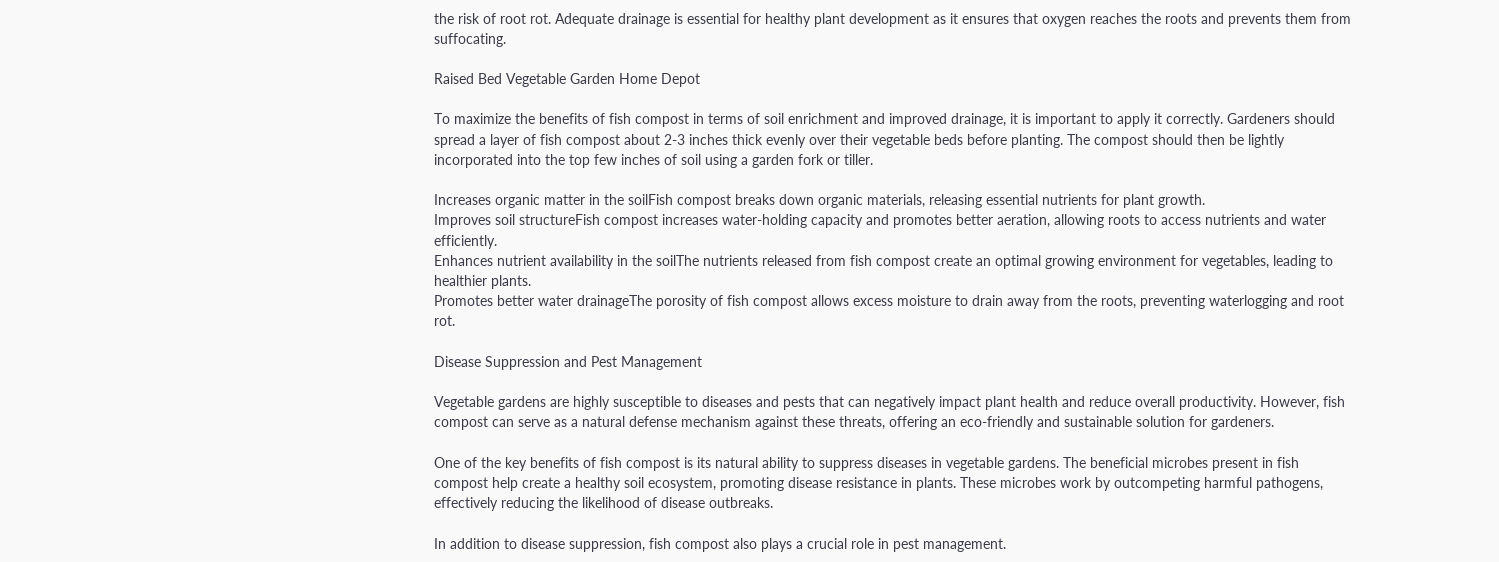the risk of root rot. Adequate drainage is essential for healthy plant development as it ensures that oxygen reaches the roots and prevents them from suffocating.

Raised Bed Vegetable Garden Home Depot

To maximize the benefits of fish compost in terms of soil enrichment and improved drainage, it is important to apply it correctly. Gardeners should spread a layer of fish compost about 2-3 inches thick evenly over their vegetable beds before planting. The compost should then be lightly incorporated into the top few inches of soil using a garden fork or tiller.

Increases organic matter in the soilFish compost breaks down organic materials, releasing essential nutrients for plant growth.
Improves soil structureFish compost increases water-holding capacity and promotes better aeration, allowing roots to access nutrients and water efficiently.
Enhances nutrient availability in the soilThe nutrients released from fish compost create an optimal growing environment for vegetables, leading to healthier plants.
Promotes better water drainageThe porosity of fish compost allows excess moisture to drain away from the roots, preventing waterlogging and root rot.

Disease Suppression and Pest Management

Vegetable gardens are highly susceptible to diseases and pests that can negatively impact plant health and reduce overall productivity. However, fish compost can serve as a natural defense mechanism against these threats, offering an eco-friendly and sustainable solution for gardeners.

One of the key benefits of fish compost is its natural ability to suppress diseases in vegetable gardens. The beneficial microbes present in fish compost help create a healthy soil ecosystem, promoting disease resistance in plants. These microbes work by outcompeting harmful pathogens, effectively reducing the likelihood of disease outbreaks.

In addition to disease suppression, fish compost also plays a crucial role in pest management.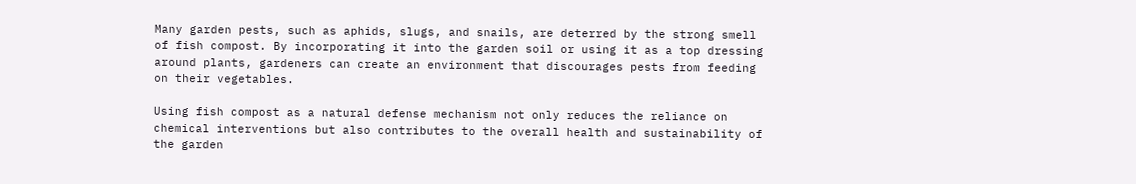Many garden pests, such as aphids, slugs, and snails, are deterred by the strong smell of fish compost. By incorporating it into the garden soil or using it as a top dressing around plants, gardeners can create an environment that discourages pests from feeding on their vegetables.

Using fish compost as a natural defense mechanism not only reduces the reliance on chemical interventions but also contributes to the overall health and sustainability of the garden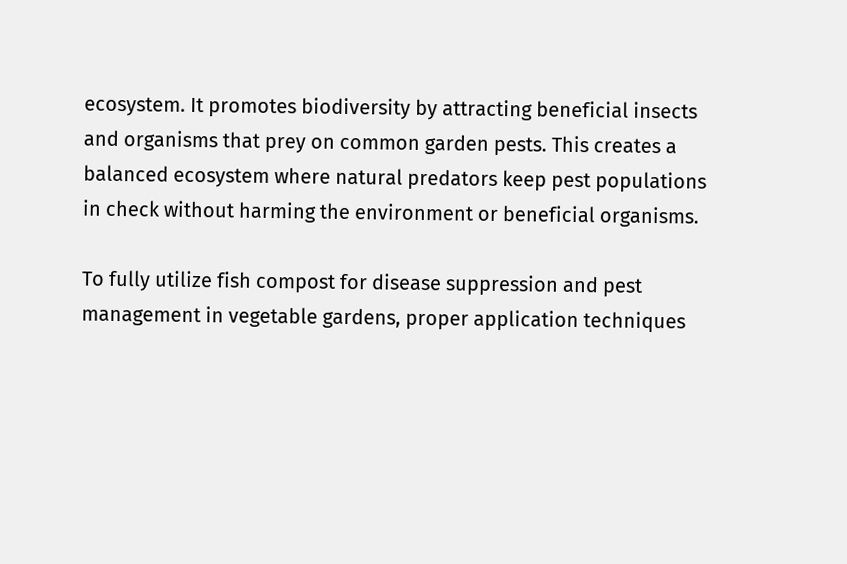ecosystem. It promotes biodiversity by attracting beneficial insects and organisms that prey on common garden pests. This creates a balanced ecosystem where natural predators keep pest populations in check without harming the environment or beneficial organisms.

To fully utilize fish compost for disease suppression and pest management in vegetable gardens, proper application techniques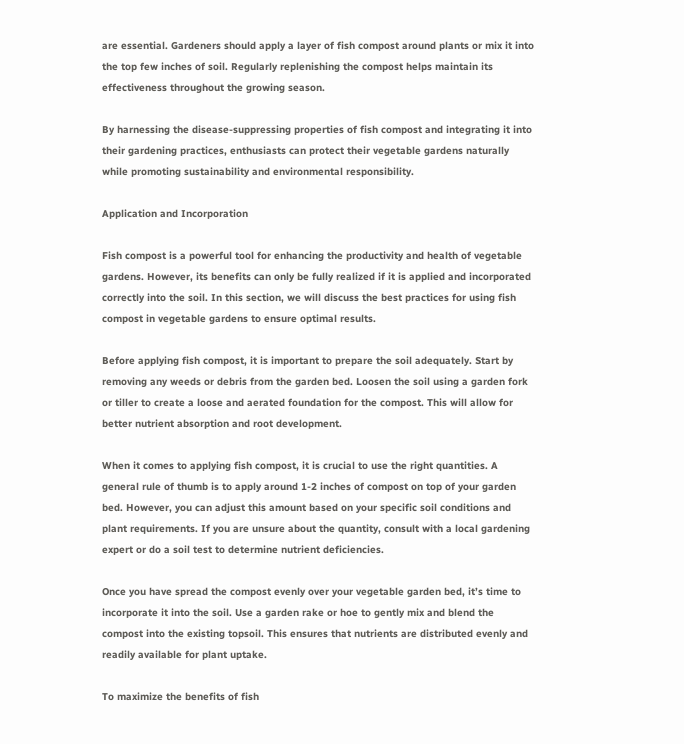are essential. Gardeners should apply a layer of fish compost around plants or mix it into the top few inches of soil. Regularly replenishing the compost helps maintain its effectiveness throughout the growing season.

By harnessing the disease-suppressing properties of fish compost and integrating it into their gardening practices, enthusiasts can protect their vegetable gardens naturally while promoting sustainability and environmental responsibility.

Application and Incorporation

Fish compost is a powerful tool for enhancing the productivity and health of vegetable gardens. However, its benefits can only be fully realized if it is applied and incorporated correctly into the soil. In this section, we will discuss the best practices for using fish compost in vegetable gardens to ensure optimal results.

Before applying fish compost, it is important to prepare the soil adequately. Start by removing any weeds or debris from the garden bed. Loosen the soil using a garden fork or tiller to create a loose and aerated foundation for the compost. This will allow for better nutrient absorption and root development.

When it comes to applying fish compost, it is crucial to use the right quantities. A general rule of thumb is to apply around 1-2 inches of compost on top of your garden bed. However, you can adjust this amount based on your specific soil conditions and plant requirements. If you are unsure about the quantity, consult with a local gardening expert or do a soil test to determine nutrient deficiencies.

Once you have spread the compost evenly over your vegetable garden bed, it’s time to incorporate it into the soil. Use a garden rake or hoe to gently mix and blend the compost into the existing topsoil. This ensures that nutrients are distributed evenly and readily available for plant uptake.

To maximize the benefits of fish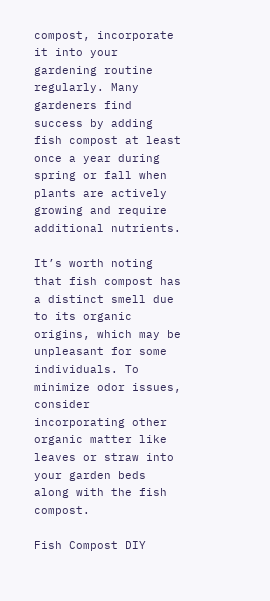compost, incorporate it into your gardening routine regularly. Many gardeners find success by adding fish compost at least once a year during spring or fall when plants are actively growing and require additional nutrients.

It’s worth noting that fish compost has a distinct smell due to its organic origins, which may be unpleasant for some individuals. To minimize odor issues, consider incorporating other organic matter like leaves or straw into your garden beds along with the fish compost.

Fish Compost DIY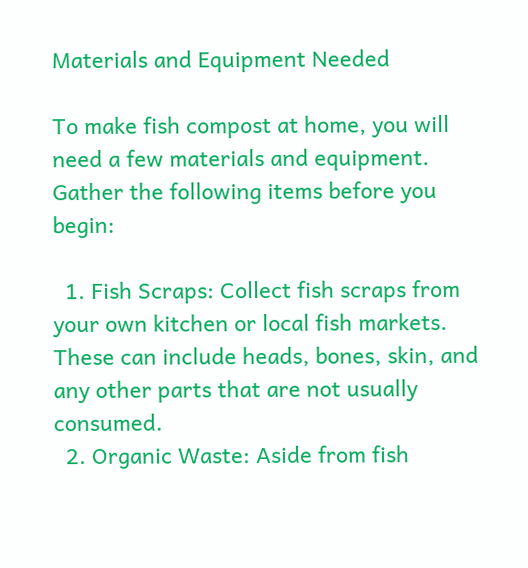Materials and Equipment Needed

To make fish compost at home, you will need a few materials and equipment. Gather the following items before you begin:

  1. Fish Scraps: Collect fish scraps from your own kitchen or local fish markets. These can include heads, bones, skin, and any other parts that are not usually consumed.
  2. Organic Waste: Aside from fish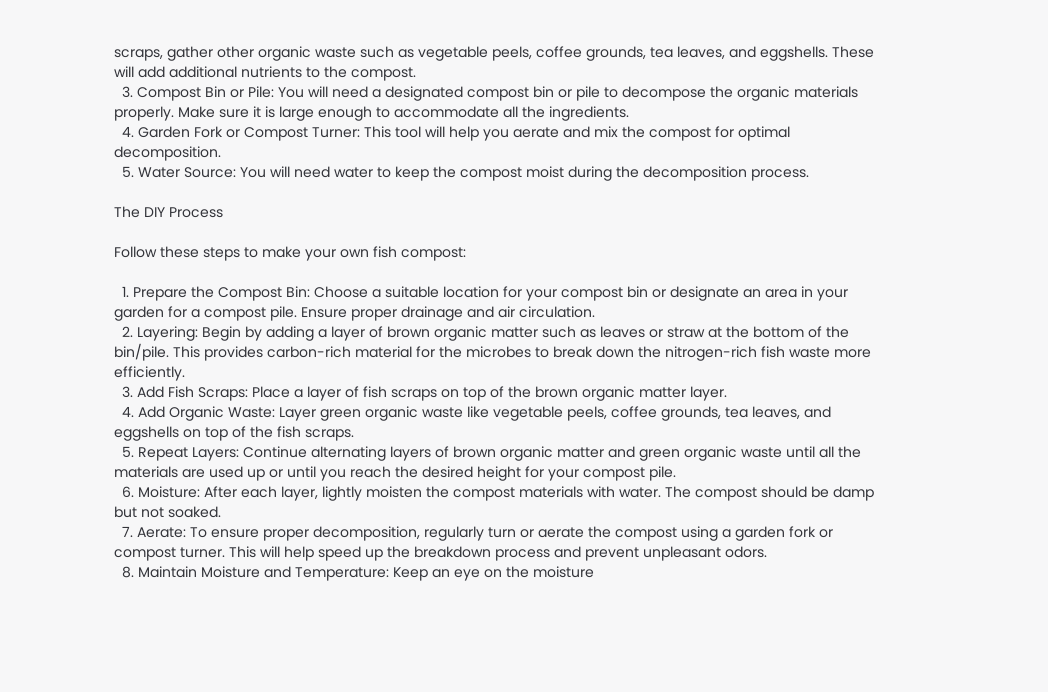scraps, gather other organic waste such as vegetable peels, coffee grounds, tea leaves, and eggshells. These will add additional nutrients to the compost.
  3. Compost Bin or Pile: You will need a designated compost bin or pile to decompose the organic materials properly. Make sure it is large enough to accommodate all the ingredients.
  4. Garden Fork or Compost Turner: This tool will help you aerate and mix the compost for optimal decomposition.
  5. Water Source: You will need water to keep the compost moist during the decomposition process.

The DIY Process

Follow these steps to make your own fish compost:

  1. Prepare the Compost Bin: Choose a suitable location for your compost bin or designate an area in your garden for a compost pile. Ensure proper drainage and air circulation.
  2. Layering: Begin by adding a layer of brown organic matter such as leaves or straw at the bottom of the bin/pile. This provides carbon-rich material for the microbes to break down the nitrogen-rich fish waste more efficiently.
  3. Add Fish Scraps: Place a layer of fish scraps on top of the brown organic matter layer.
  4. Add Organic Waste: Layer green organic waste like vegetable peels, coffee grounds, tea leaves, and eggshells on top of the fish scraps.
  5. Repeat Layers: Continue alternating layers of brown organic matter and green organic waste until all the materials are used up or until you reach the desired height for your compost pile.
  6. Moisture: After each layer, lightly moisten the compost materials with water. The compost should be damp but not soaked.
  7. Aerate: To ensure proper decomposition, regularly turn or aerate the compost using a garden fork or compost turner. This will help speed up the breakdown process and prevent unpleasant odors.
  8. Maintain Moisture and Temperature: Keep an eye on the moisture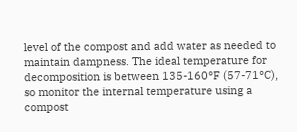level of the compost and add water as needed to maintain dampness. The ideal temperature for decomposition is between 135-160°F (57-71°C), so monitor the internal temperature using a compost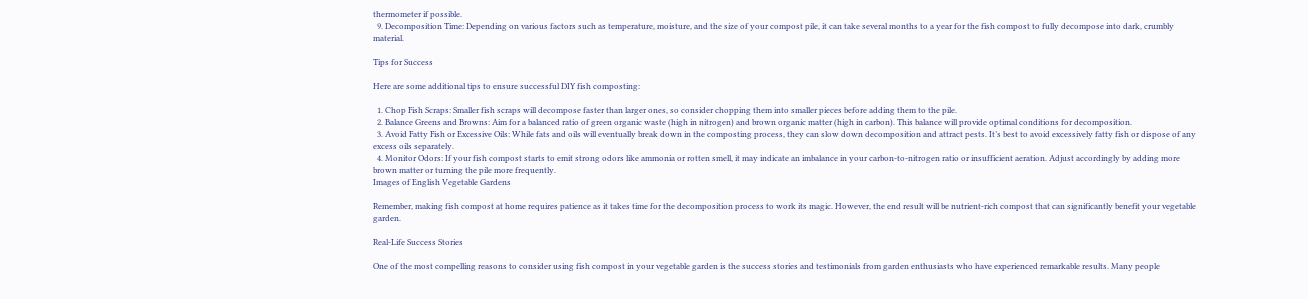thermometer if possible.
  9. Decomposition Time: Depending on various factors such as temperature, moisture, and the size of your compost pile, it can take several months to a year for the fish compost to fully decompose into dark, crumbly material.

Tips for Success

Here are some additional tips to ensure successful DIY fish composting:

  1. Chop Fish Scraps: Smaller fish scraps will decompose faster than larger ones, so consider chopping them into smaller pieces before adding them to the pile.
  2. Balance Greens and Browns: Aim for a balanced ratio of green organic waste (high in nitrogen) and brown organic matter (high in carbon). This balance will provide optimal conditions for decomposition.
  3. Avoid Fatty Fish or Excessive Oils: While fats and oils will eventually break down in the composting process, they can slow down decomposition and attract pests. It’s best to avoid excessively fatty fish or dispose of any excess oils separately.
  4. Monitor Odors: If your fish compost starts to emit strong odors like ammonia or rotten smell, it may indicate an imbalance in your carbon-to-nitrogen ratio or insufficient aeration. Adjust accordingly by adding more brown matter or turning the pile more frequently.
Images of English Vegetable Gardens

Remember, making fish compost at home requires patience as it takes time for the decomposition process to work its magic. However, the end result will be nutrient-rich compost that can significantly benefit your vegetable garden.

Real-Life Success Stories

One of the most compelling reasons to consider using fish compost in your vegetable garden is the success stories and testimonials from garden enthusiasts who have experienced remarkable results. Many people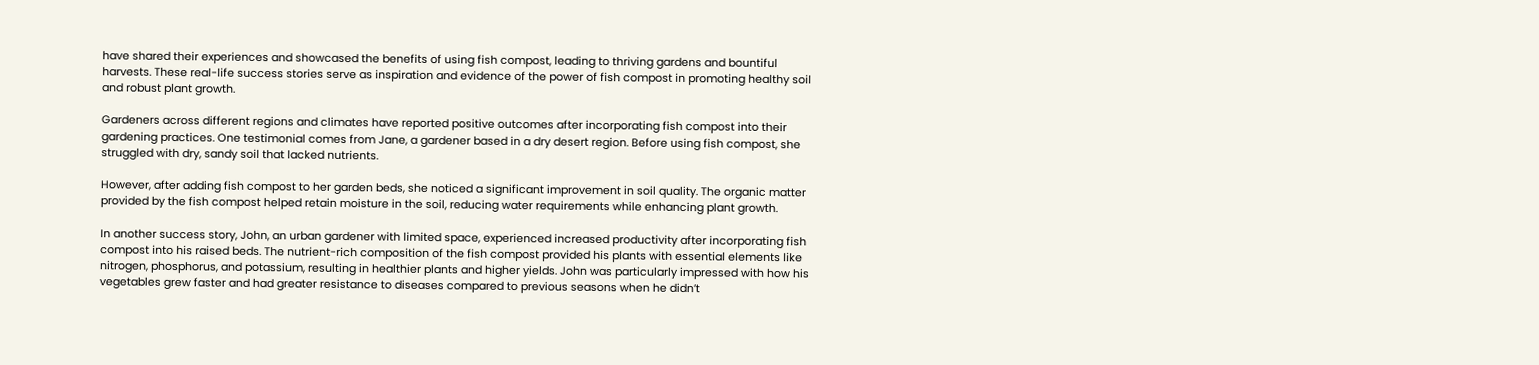have shared their experiences and showcased the benefits of using fish compost, leading to thriving gardens and bountiful harvests. These real-life success stories serve as inspiration and evidence of the power of fish compost in promoting healthy soil and robust plant growth.

Gardeners across different regions and climates have reported positive outcomes after incorporating fish compost into their gardening practices. One testimonial comes from Jane, a gardener based in a dry desert region. Before using fish compost, she struggled with dry, sandy soil that lacked nutrients.

However, after adding fish compost to her garden beds, she noticed a significant improvement in soil quality. The organic matter provided by the fish compost helped retain moisture in the soil, reducing water requirements while enhancing plant growth.

In another success story, John, an urban gardener with limited space, experienced increased productivity after incorporating fish compost into his raised beds. The nutrient-rich composition of the fish compost provided his plants with essential elements like nitrogen, phosphorus, and potassium, resulting in healthier plants and higher yields. John was particularly impressed with how his vegetables grew faster and had greater resistance to diseases compared to previous seasons when he didn’t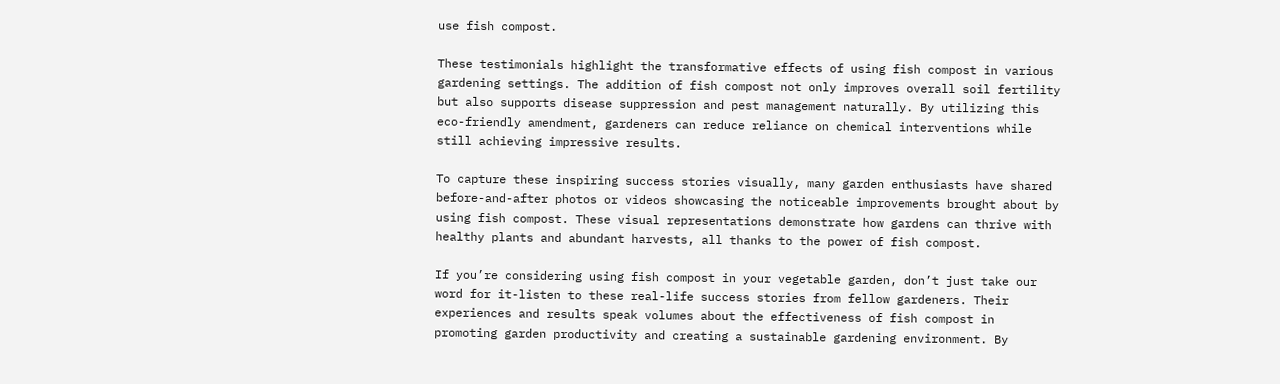use fish compost.

These testimonials highlight the transformative effects of using fish compost in various gardening settings. The addition of fish compost not only improves overall soil fertility but also supports disease suppression and pest management naturally. By utilizing this eco-friendly amendment, gardeners can reduce reliance on chemical interventions while still achieving impressive results.

To capture these inspiring success stories visually, many garden enthusiasts have shared before-and-after photos or videos showcasing the noticeable improvements brought about by using fish compost. These visual representations demonstrate how gardens can thrive with healthy plants and abundant harvests, all thanks to the power of fish compost.

If you’re considering using fish compost in your vegetable garden, don’t just take our word for it-listen to these real-life success stories from fellow gardeners. Their experiences and results speak volumes about the effectiveness of fish compost in promoting garden productivity and creating a sustainable gardening environment. By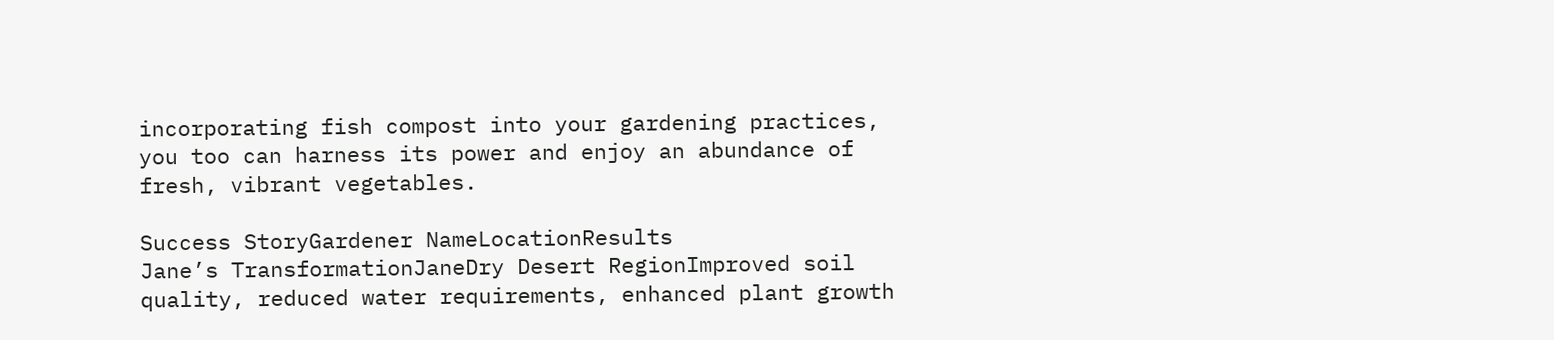incorporating fish compost into your gardening practices, you too can harness its power and enjoy an abundance of fresh, vibrant vegetables.

Success StoryGardener NameLocationResults
Jane’s TransformationJaneDry Desert RegionImproved soil quality, reduced water requirements, enhanced plant growth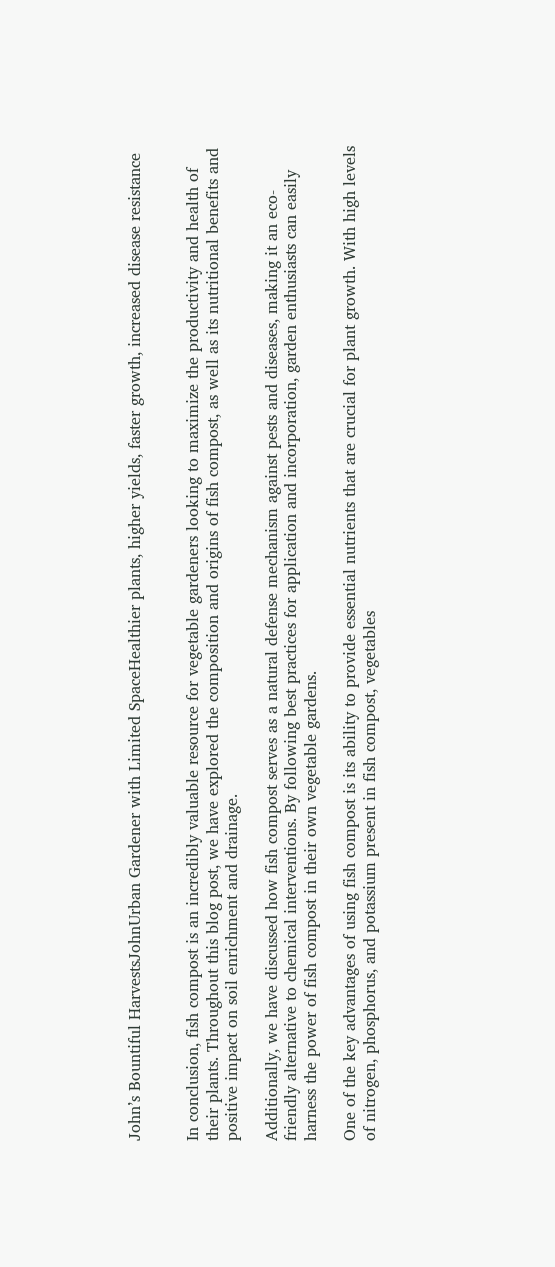John’s Bountiful HarvestsJohnUrban Gardener with Limited SpaceHealthier plants, higher yields, faster growth, increased disease resistance


In conclusion, fish compost is an incredibly valuable resource for vegetable gardeners looking to maximize the productivity and health of their plants. Throughout this blog post, we have explored the composition and origins of fish compost, as well as its nutritional benefits and positive impact on soil enrichment and drainage.

Additionally, we have discussed how fish compost serves as a natural defense mechanism against pests and diseases, making it an eco-friendly alternative to chemical interventions. By following best practices for application and incorporation, garden enthusiasts can easily harness the power of fish compost in their own vegetable gardens.

One of the key advantages of using fish compost is its ability to provide essential nutrients that are crucial for plant growth. With high levels of nitrogen, phosphorus, and potassium present in fish compost, vegetables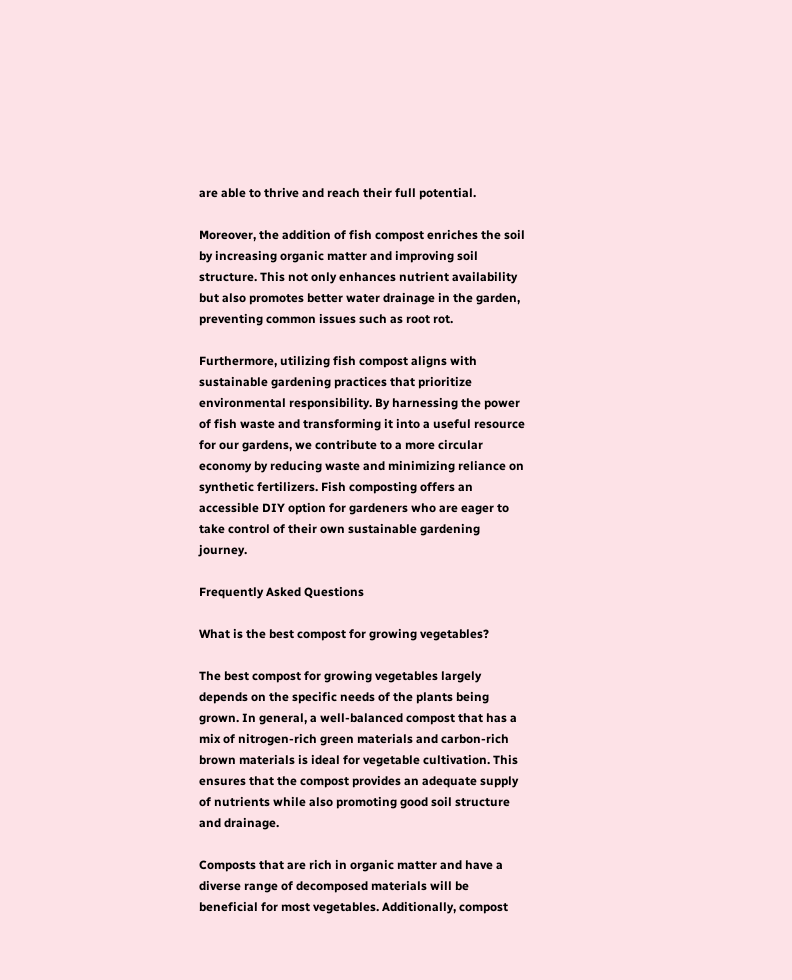are able to thrive and reach their full potential.

Moreover, the addition of fish compost enriches the soil by increasing organic matter and improving soil structure. This not only enhances nutrient availability but also promotes better water drainage in the garden, preventing common issues such as root rot.

Furthermore, utilizing fish compost aligns with sustainable gardening practices that prioritize environmental responsibility. By harnessing the power of fish waste and transforming it into a useful resource for our gardens, we contribute to a more circular economy by reducing waste and minimizing reliance on synthetic fertilizers. Fish composting offers an accessible DIY option for gardeners who are eager to take control of their own sustainable gardening journey.

Frequently Asked Questions

What is the best compost for growing vegetables?

The best compost for growing vegetables largely depends on the specific needs of the plants being grown. In general, a well-balanced compost that has a mix of nitrogen-rich green materials and carbon-rich brown materials is ideal for vegetable cultivation. This ensures that the compost provides an adequate supply of nutrients while also promoting good soil structure and drainage.

Composts that are rich in organic matter and have a diverse range of decomposed materials will be beneficial for most vegetables. Additionally, compost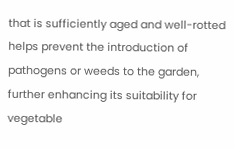that is sufficiently aged and well-rotted helps prevent the introduction of pathogens or weeds to the garden, further enhancing its suitability for vegetable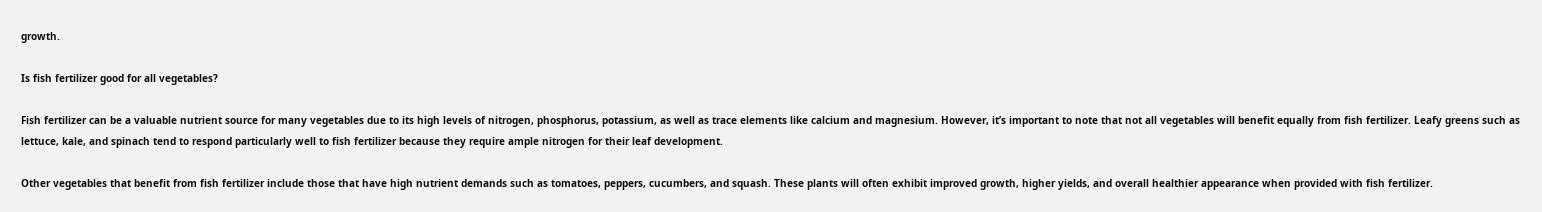growth.

Is fish fertilizer good for all vegetables?

Fish fertilizer can be a valuable nutrient source for many vegetables due to its high levels of nitrogen, phosphorus, potassium, as well as trace elements like calcium and magnesium. However, it’s important to note that not all vegetables will benefit equally from fish fertilizer. Leafy greens such as lettuce, kale, and spinach tend to respond particularly well to fish fertilizer because they require ample nitrogen for their leaf development.

Other vegetables that benefit from fish fertilizer include those that have high nutrient demands such as tomatoes, peppers, cucumbers, and squash. These plants will often exhibit improved growth, higher yields, and overall healthier appearance when provided with fish fertilizer.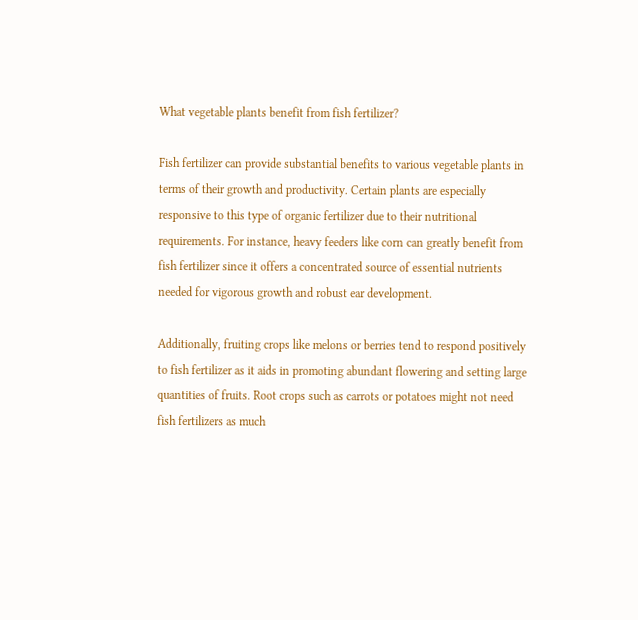What vegetable plants benefit from fish fertilizer?

Fish fertilizer can provide substantial benefits to various vegetable plants in terms of their growth and productivity. Certain plants are especially responsive to this type of organic fertilizer due to their nutritional requirements. For instance, heavy feeders like corn can greatly benefit from fish fertilizer since it offers a concentrated source of essential nutrients needed for vigorous growth and robust ear development.

Additionally, fruiting crops like melons or berries tend to respond positively to fish fertilizer as it aids in promoting abundant flowering and setting large quantities of fruits. Root crops such as carrots or potatoes might not need fish fertilizers as much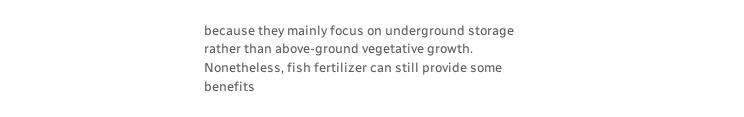because they mainly focus on underground storage rather than above-ground vegetative growth. Nonetheless, fish fertilizer can still provide some benefits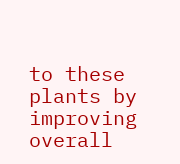to these plants by improving overall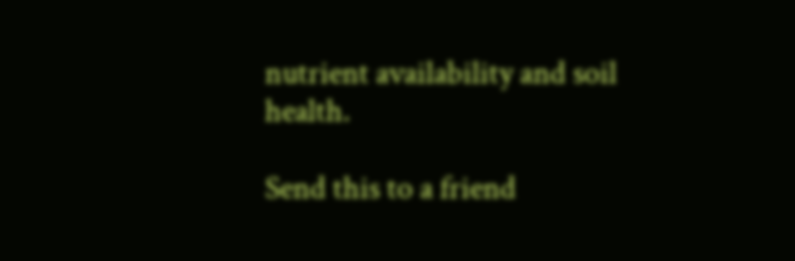nutrient availability and soil health.

Send this to a friend